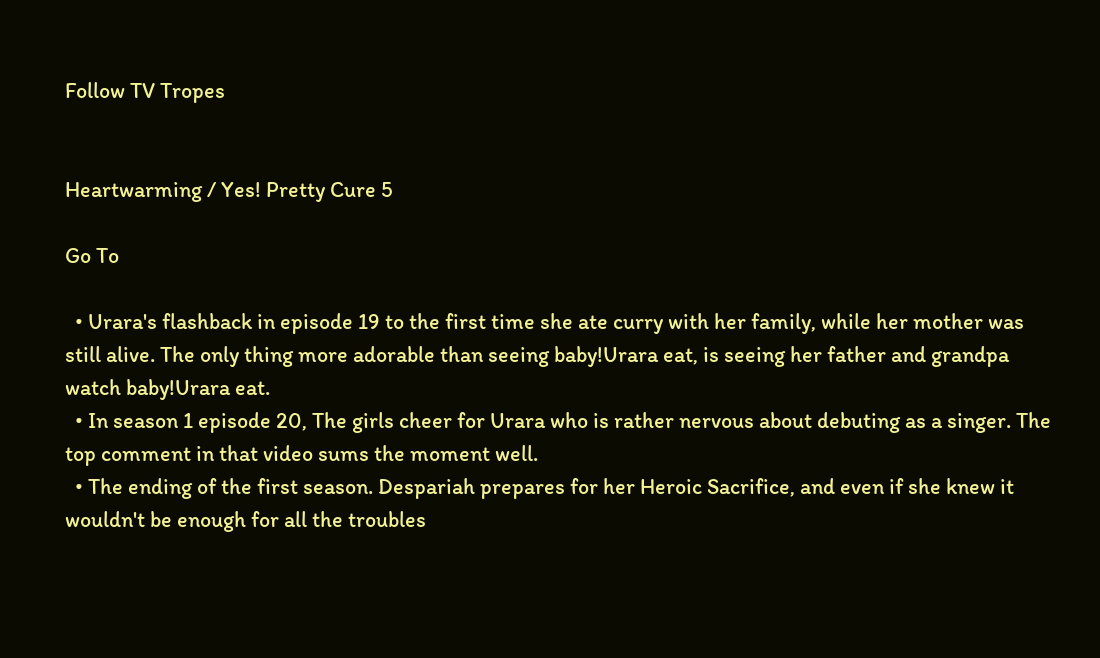Follow TV Tropes


Heartwarming / Yes! Pretty Cure 5

Go To

  • Urara's flashback in episode 19 to the first time she ate curry with her family, while her mother was still alive. The only thing more adorable than seeing baby!Urara eat, is seeing her father and grandpa watch baby!Urara eat.
  • In season 1 episode 20, The girls cheer for Urara who is rather nervous about debuting as a singer. The top comment in that video sums the moment well.
  • The ending of the first season. Despariah prepares for her Heroic Sacrifice, and even if she knew it wouldn't be enough for all the troubles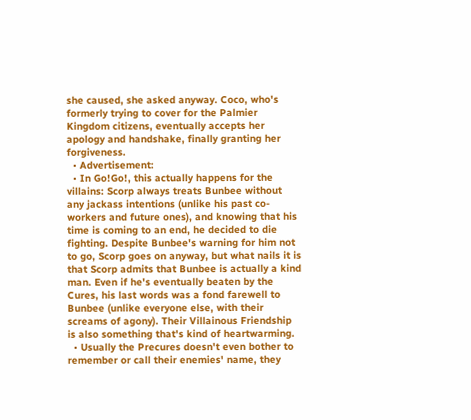she caused, she asked anyway. Coco, who's formerly trying to cover for the Palmier Kingdom citizens, eventually accepts her apology and handshake, finally granting her forgiveness.
  • Advertisement:
  • In Go!Go!, this actually happens for the villains: Scorp always treats Bunbee without any jackass intentions (unlike his past co-workers and future ones), and knowing that his time is coming to an end, he decided to die fighting. Despite Bunbee's warning for him not to go, Scorp goes on anyway, but what nails it is that Scorp admits that Bunbee is actually a kind man. Even if he's eventually beaten by the Cures, his last words was a fond farewell to Bunbee (unlike everyone else, with their screams of agony). Their Villainous Friendship is also something that's kind of heartwarming.
  • Usually the Precures doesn't even bother to remember or call their enemies' name, they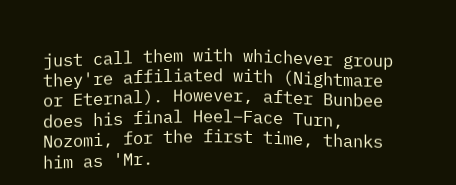just call them with whichever group they're affiliated with (Nightmare or Eternal). However, after Bunbee does his final Heel–Face Turn, Nozomi, for the first time, thanks him as 'Mr.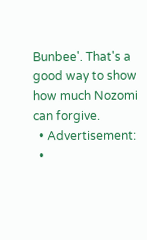Bunbee'. That's a good way to show how much Nozomi can forgive.
  • Advertisement:
  •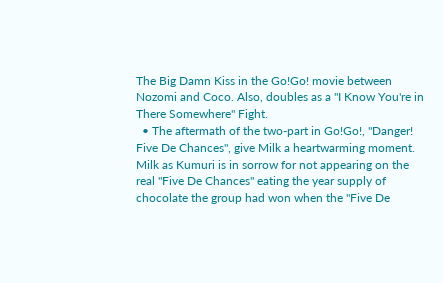The Big Damn Kiss in the Go!Go! movie between Nozomi and Coco. Also, doubles as a "I Know You're in There Somewhere" Fight.
  • The aftermath of the two-part in Go!Go!, "Danger! Five De Chances", give Milk a heartwarming moment. Milk as Kumuri is in sorrow for not appearing on the real "Five De Chances" eating the year supply of chocolate the group had won when the "Five De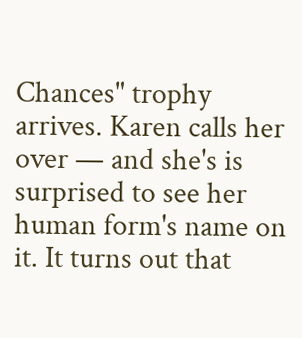Chances" trophy arrives. Karen calls her over — and she's is surprised to see her human form's name on it. It turns out that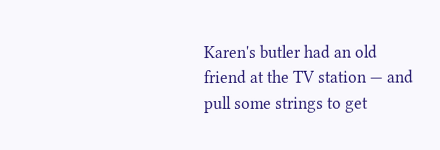Karen's butler had an old friend at the TV station — and pull some strings to get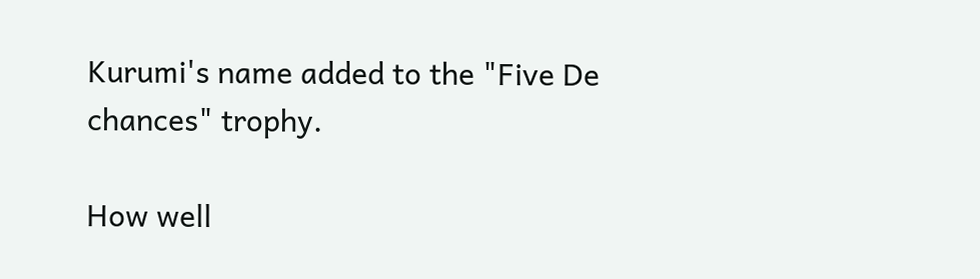Kurumi's name added to the "Five De chances" trophy.

How well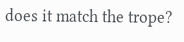does it match the trope?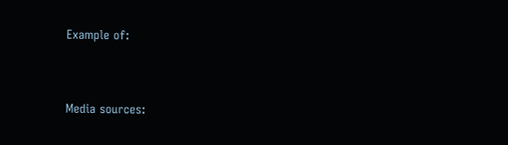Example of:


Media sources: